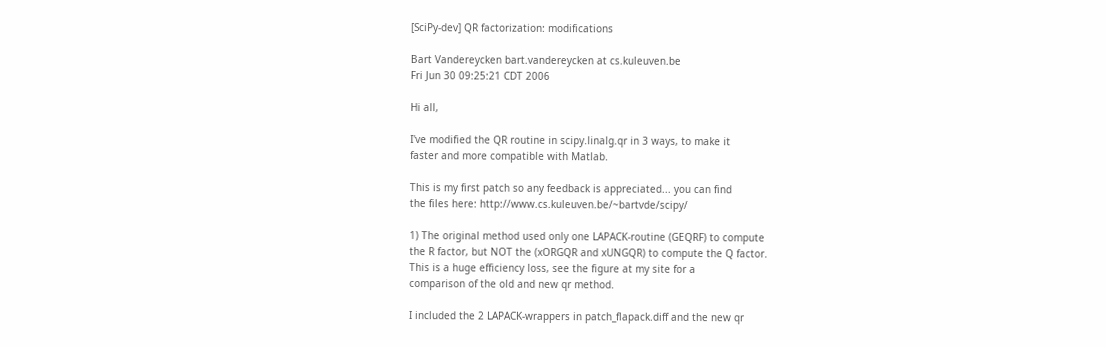[SciPy-dev] QR factorization: modifications

Bart Vandereycken bart.vandereycken at cs.kuleuven.be
Fri Jun 30 09:25:21 CDT 2006

Hi all,

I've modified the QR routine in scipy.linalg.qr in 3 ways, to make it
faster and more compatible with Matlab.

This is my first patch so any feedback is appreciated... you can find
the files here: http://www.cs.kuleuven.be/~bartvde/scipy/

1) The original method used only one LAPACK-routine (GEQRF) to compute
the R factor, but NOT the (xORGQR and xUNGQR) to compute the Q factor.
This is a huge efficiency loss, see the figure at my site for a
comparison of the old and new qr method.

I included the 2 LAPACK-wrappers in patch_flapack.diff and the new qr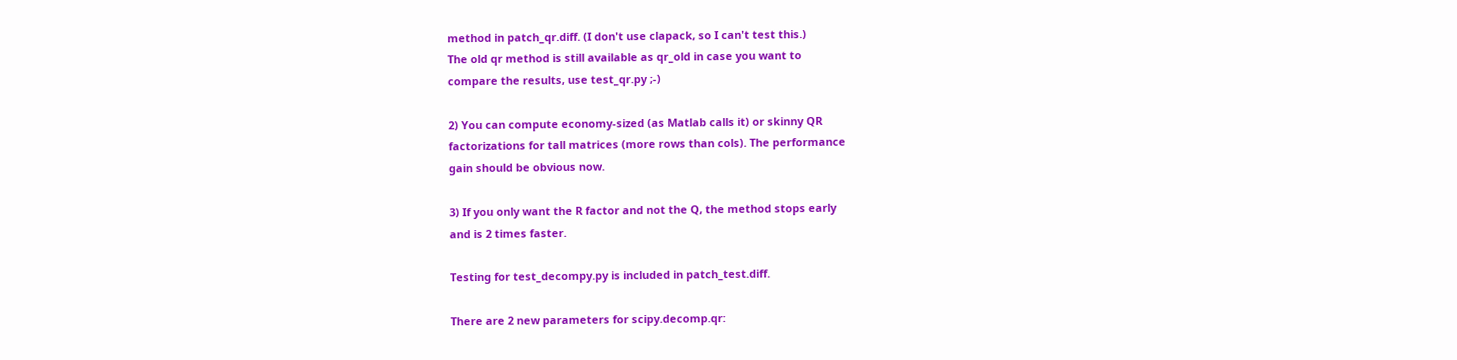method in patch_qr.diff. (I don't use clapack, so I can't test this.)
The old qr method is still available as qr_old in case you want to
compare the results, use test_qr.py ;-)

2) You can compute economy-sized (as Matlab calls it) or skinny QR
factorizations for tall matrices (more rows than cols). The performance
gain should be obvious now.

3) If you only want the R factor and not the Q, the method stops early
and is 2 times faster.

Testing for test_decompy.py is included in patch_test.diff.

There are 2 new parameters for scipy.decomp.qr: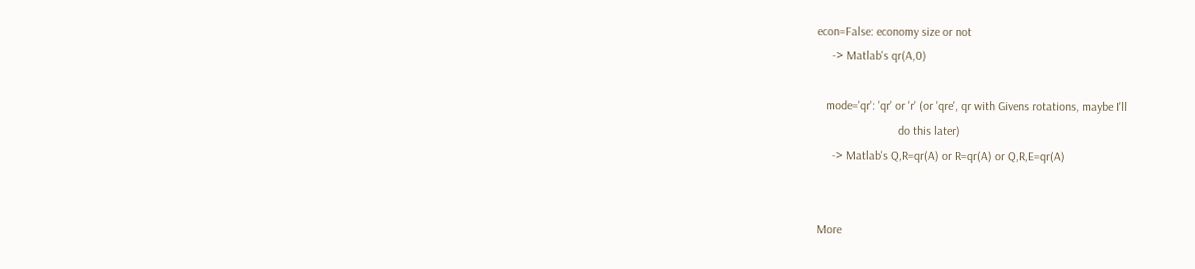econ=False: economy size or not
     -> Matlab's qr(A,0)

   mode='qr': 'qr' or 'r' (or 'qre', qr with Givens rotations, maybe I'll
                           do this later)
     -> Matlab's Q,R=qr(A) or R=qr(A) or Q,R,E=qr(A)


More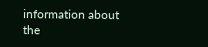information about the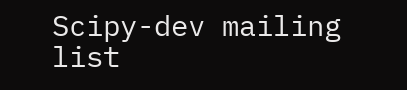Scipy-dev mailing list